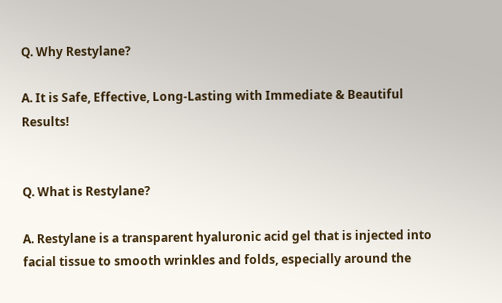Q. Why Restylane?

A. It is Safe, Effective, Long-Lasting with Immediate & Beautiful Results!


Q. What is Restylane?

A. Restylane is a transparent hyaluronic acid gel that is injected into facial tissue to smooth wrinkles and folds, especially around the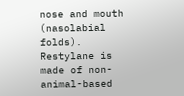nose and mouth (nasolabial folds). Restylane is made of non-animal-based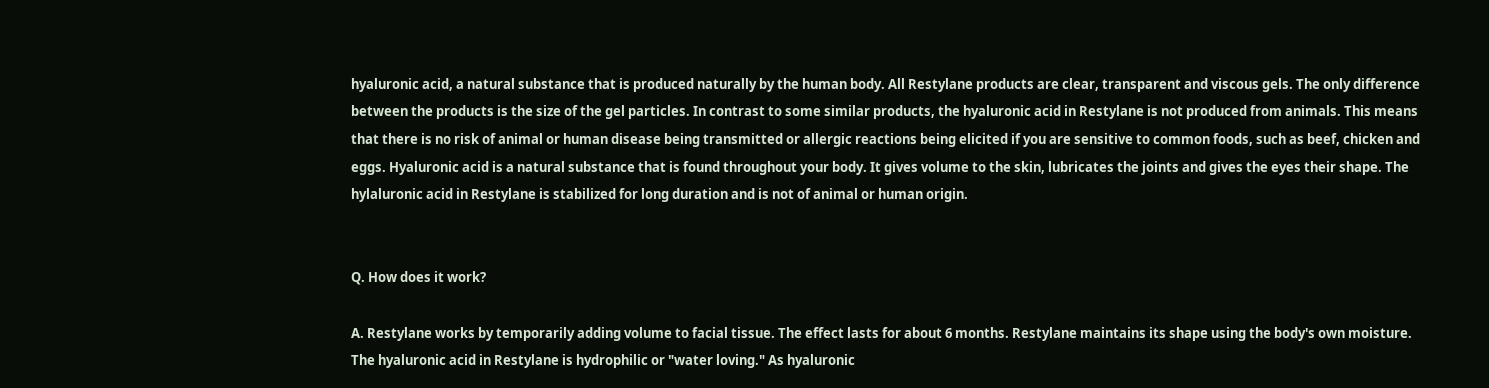hyaluronic acid, a natural substance that is produced naturally by the human body. All Restylane products are clear, transparent and viscous gels. The only difference between the products is the size of the gel particles. In contrast to some similar products, the hyaluronic acid in Restylane is not produced from animals. This means that there is no risk of animal or human disease being transmitted or allergic reactions being elicited if you are sensitive to common foods, such as beef, chicken and eggs. Hyaluronic acid is a natural substance that is found throughout your body. It gives volume to the skin, lubricates the joints and gives the eyes their shape. The hylaluronic acid in Restylane is stabilized for long duration and is not of animal or human origin.


Q. How does it work?

A. Restylane works by temporarily adding volume to facial tissue. The effect lasts for about 6 months. Restylane maintains its shape using the body's own moisture. The hyaluronic acid in Restylane is hydrophilic or "water loving." As hyaluronic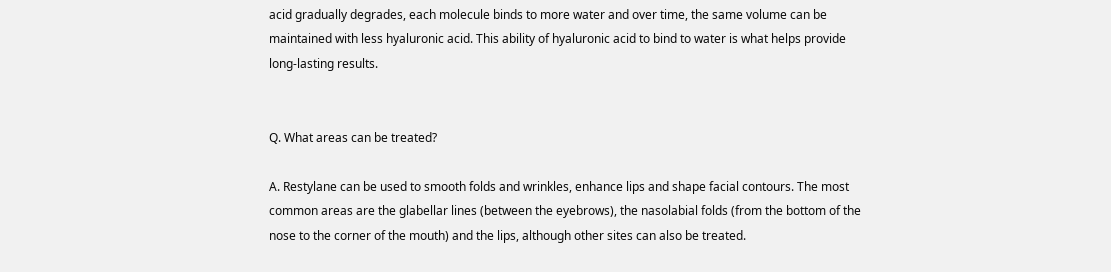acid gradually degrades, each molecule binds to more water and over time, the same volume can be maintained with less hyaluronic acid. This ability of hyaluronic acid to bind to water is what helps provide long-lasting results.


Q. What areas can be treated?

A. Restylane can be used to smooth folds and wrinkles, enhance lips and shape facial contours. The most common areas are the glabellar lines (between the eyebrows), the nasolabial folds (from the bottom of the nose to the corner of the mouth) and the lips, although other sites can also be treated.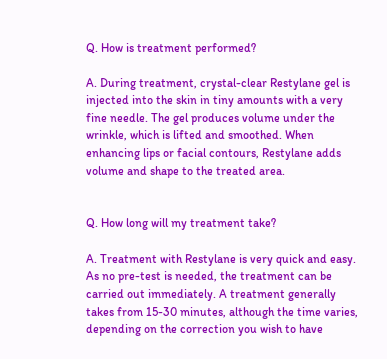Q. How is treatment performed?

A. During treatment, crystal-clear Restylane gel is injected into the skin in tiny amounts with a very fine needle. The gel produces volume under the wrinkle, which is lifted and smoothed. When enhancing lips or facial contours, Restylane adds volume and shape to the treated area.


Q. How long will my treatment take?

A. Treatment with Restylane is very quick and easy. As no pre-test is needed, the treatment can be carried out immediately. A treatment generally takes from 15-30 minutes, although the time varies, depending on the correction you wish to have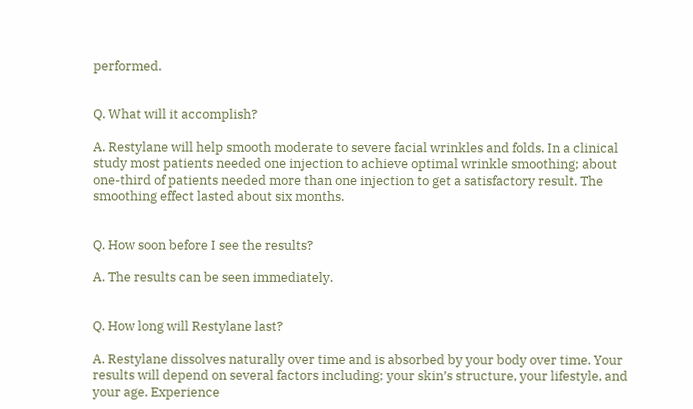performed.


Q. What will it accomplish?

A. Restylane will help smooth moderate to severe facial wrinkles and folds. In a clinical study most patients needed one injection to achieve optimal wrinkle smoothing; about one-third of patients needed more than one injection to get a satisfactory result. The smoothing effect lasted about six months.


Q. How soon before I see the results?

A. The results can be seen immediately.


Q. How long will Restylane last?

A. Restylane dissolves naturally over time and is absorbed by your body over time. Your results will depend on several factors including; your skin’s structure, your lifestyle, and your age. Experience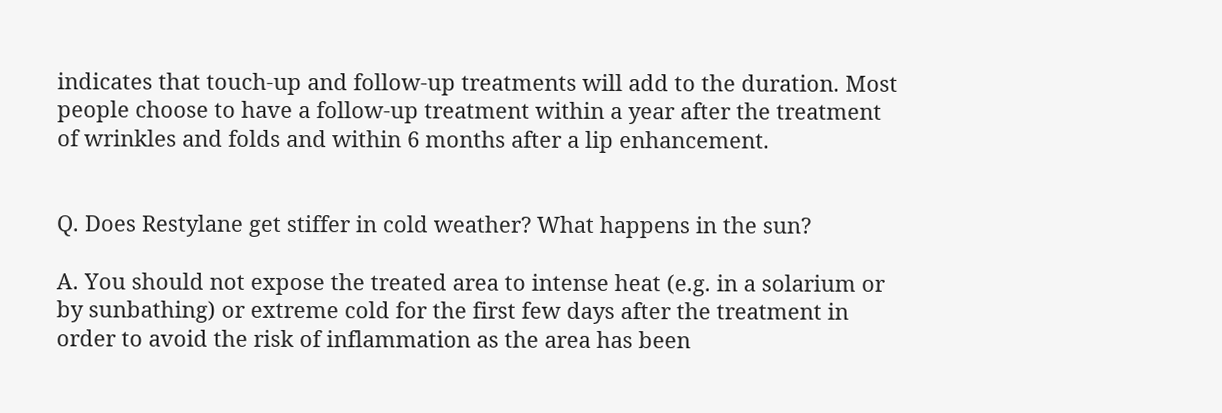indicates that touch-up and follow-up treatments will add to the duration. Most people choose to have a follow-up treatment within a year after the treatment of wrinkles and folds and within 6 months after a lip enhancement.


Q. Does Restylane get stiffer in cold weather? What happens in the sun?

A. You should not expose the treated area to intense heat (e.g. in a solarium or by sunbathing) or extreme cold for the first few days after the treatment in order to avoid the risk of inflammation as the area has been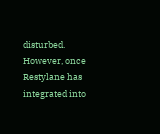disturbed. However, once Restylane has integrated into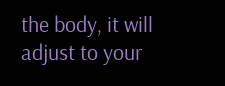the body, it will adjust to your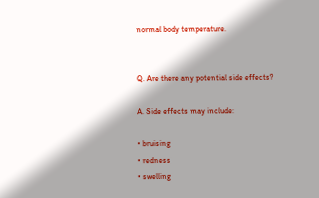normal body temperature.


Q. Are there any potential side effects?

A. Side effects may include:

• bruising
• redness
• swelling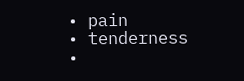• pain
• tenderness
•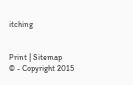itching


Print | Sitemap
© - Copyright 2015